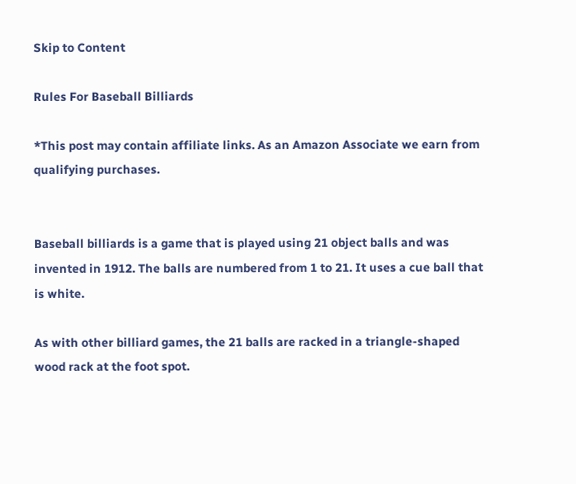Skip to Content

Rules For Baseball Billiards

*This post may contain affiliate links. As an Amazon Associate we earn from qualifying purchases.


Baseball billiards is a game that is played using 21 object balls and was invented in 1912. The balls are numbered from 1 to 21. It uses a cue ball that is white.

As with other billiard games, the 21 balls are racked in a triangle-shaped wood rack at the foot spot.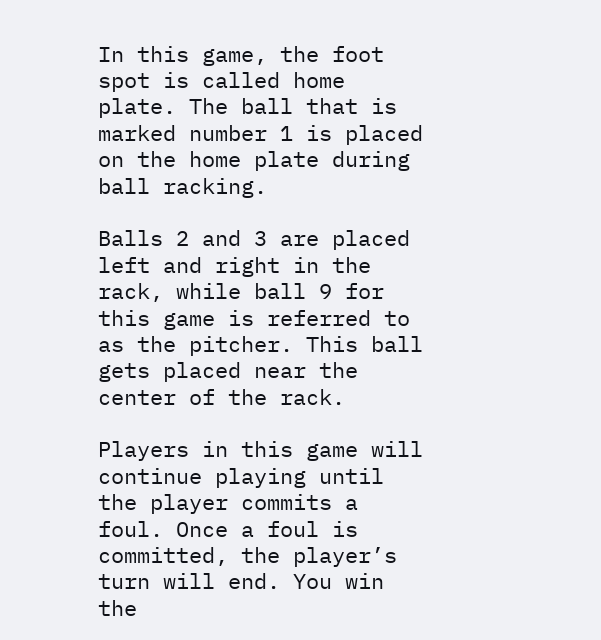In this game, the foot spot is called home plate. The ball that is marked number 1 is placed on the home plate during ball racking.

Balls 2 and 3 are placed left and right in the rack, while ball 9 for this game is referred to as the pitcher. This ball gets placed near the center of the rack.

Players in this game will continue playing until the player commits a foul. Once a foul is committed, the player’s turn will end. You win the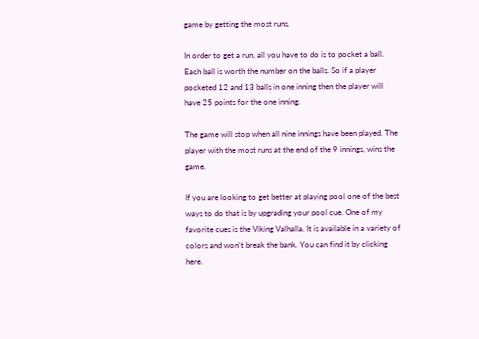game by getting the most runs.

In order to get a run, all you have to do is to pocket a ball. Each ball is worth the number on the balls. So if a player pocketed 12 and 13 balls in one inning then the player will have 25 points for the one inning.

The game will stop when all nine innings have been played. The player with the most runs at the end of the 9 innings, wins the game.

If you are looking to get better at playing pool one of the best ways to do that is by upgrading your pool cue. One of my favorite cues is the Viking Valhalla. It is available in a variety of colors and won’t break the bank. You can find it by clicking here.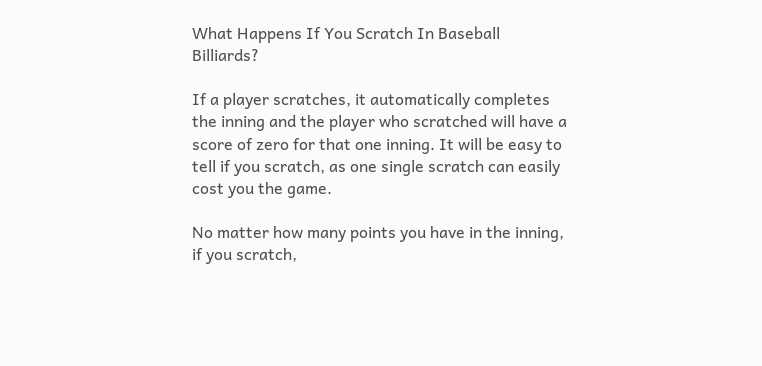What Happens If You Scratch In Baseball Billiards?

If a player scratches, it automatically completes the inning and the player who scratched will have a score of zero for that one inning. It will be easy to tell if you scratch, as one single scratch can easily cost you the game.

No matter how many points you have in the inning, if you scratch,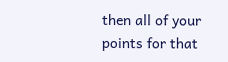then all of your points for that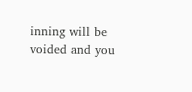inning will be voided and you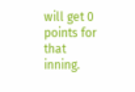will get 0 points for that inning.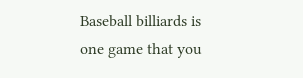Baseball billiards is one game that you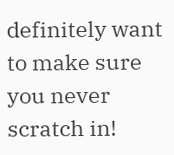definitely want to make sure you never scratch in!